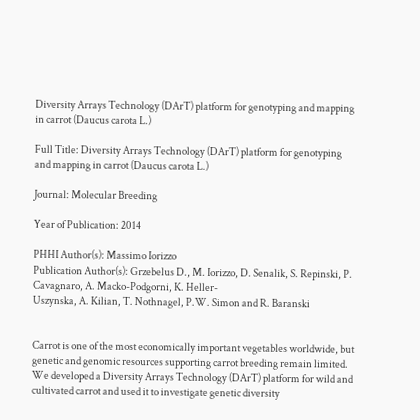Diversity Arrays Technology (DArT) platform for genotyping and mapping in carrot (Daucus carota L.)

Full Title: Diversity Arrays Technology (DArT) platform for genotyping and mapping in carrot (Daucus carota L.)

Journal: Molecular Breeding

Year of Publication: 2014

PHHI Author(s): Massimo Iorizzo
Publication Author(s): Grzebelus D., M. Iorizzo, D. Senalik, S. Repinski, P. Cavagnaro, A. Macko-Podgorni, K. Heller-
Uszynska, A. Kilian, T. Nothnagel, P.W. Simon and R. Baranski


Carrot is one of the most economically important vegetables worldwide, but genetic and genomic resources supporting carrot breeding remain limited. We developed a Diversity Arrays Technology (DArT) platform for wild and cultivated carrot and used it to investigate genetic diversity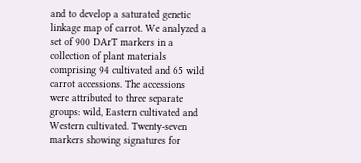and to develop a saturated genetic linkage map of carrot. We analyzed a set of 900 DArT markers in a collection of plant materials comprising 94 cultivated and 65 wild carrot accessions. The accessions were attributed to three separate groups: wild, Eastern cultivated and Western cultivated. Twenty-seven markers showing signatures for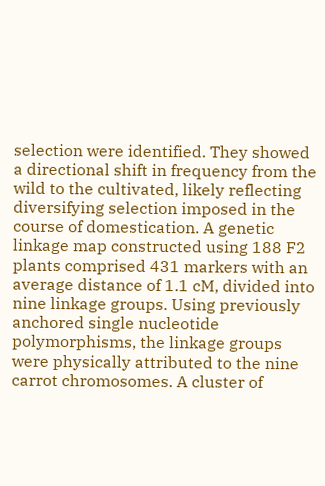selection were identified. They showed a directional shift in frequency from the wild to the cultivated, likely reflecting diversifying selection imposed in the course of domestication. A genetic linkage map constructed using 188 F2 plants comprised 431 markers with an average distance of 1.1 cM, divided into nine linkage groups. Using previously anchored single nucleotide polymorphisms, the linkage groups were physically attributed to the nine carrot chromosomes. A cluster of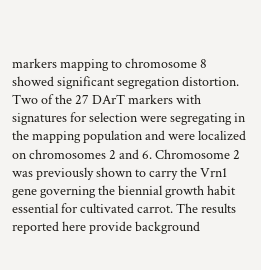markers mapping to chromosome 8 showed significant segregation distortion. Two of the 27 DArT markers with signatures for selection were segregating in the mapping population and were localized on chromosomes 2 and 6. Chromosome 2 was previously shown to carry the Vrn1 gene governing the biennial growth habit essential for cultivated carrot. The results reported here provide background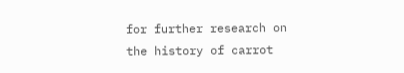for further research on the history of carrot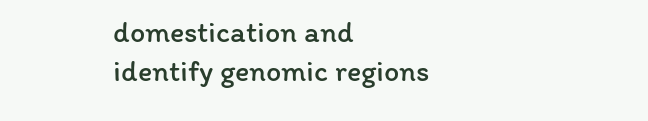domestication and identify genomic regions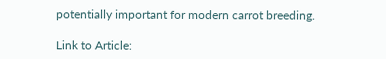potentially important for modern carrot breeding.

Link to Article: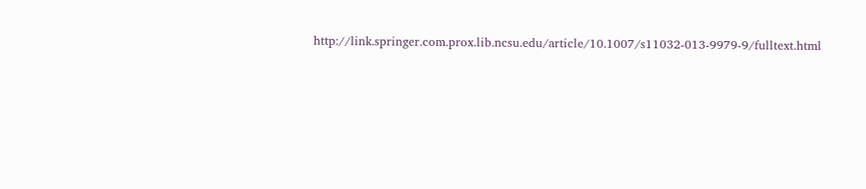http://link.springer.com.prox.lib.ncsu.edu/article/10.1007/s11032-013-9979-9/fulltext.html